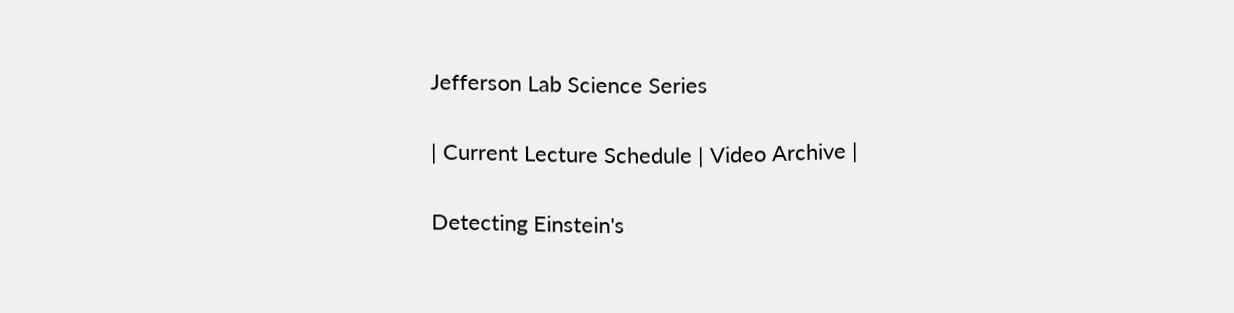Jefferson Lab Science Series

| Current Lecture Schedule | Video Archive |

Detecting Einstein's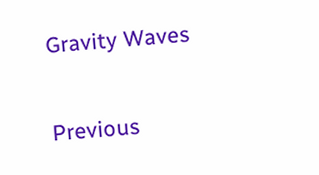Gravity Waves

Previous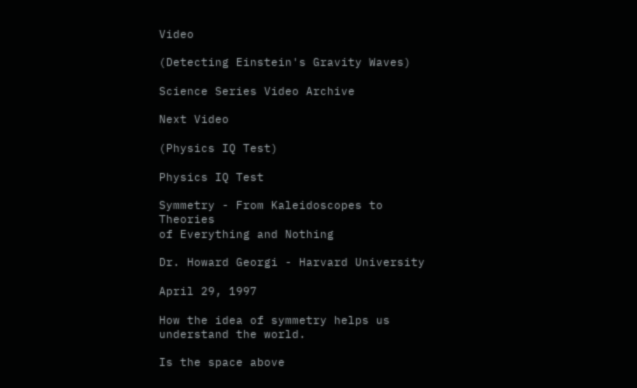Video

(Detecting Einstein's Gravity Waves)

Science Series Video Archive

Next Video

(Physics IQ Test)

Physics IQ Test

Symmetry - From Kaleidoscopes to Theories
of Everything and Nothing

Dr. Howard Georgi - Harvard University

April 29, 1997

How the idea of symmetry helps us understand the world.

Is the space above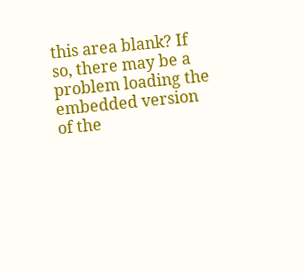this area blank? If so, there may be a problem loading the embedded version of the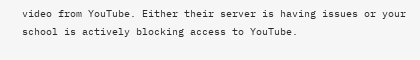video from YouTube. Either their server is having issues or your school is actively blocking access to YouTube.